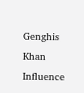Genghis Khan Influence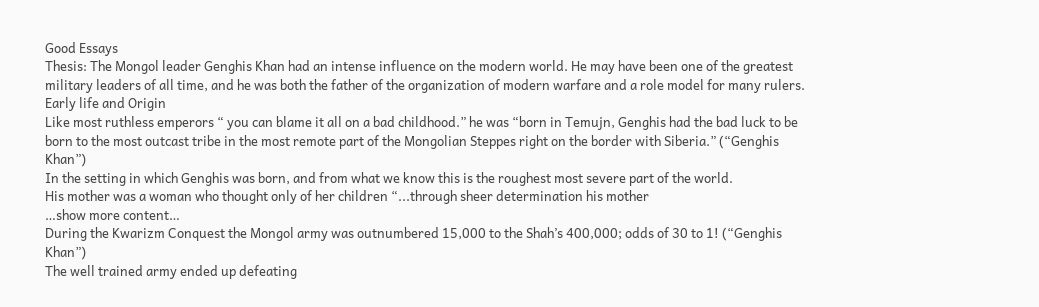Good Essays
Thesis: The Mongol leader Genghis Khan had an intense influence on the modern world. He may have been one of the greatest military leaders of all time, and he was both the father of the organization of modern warfare and a role model for many rulers.
Early life and Origin
Like most ruthless emperors “ you can blame it all on a bad childhood.” he was “born in Temujn, Genghis had the bad luck to be born to the most outcast tribe in the most remote part of the Mongolian Steppes right on the border with Siberia.” (“Genghis Khan”)
In the setting in which Genghis was born, and from what we know this is the roughest most severe part of the world.
His mother was a woman who thought only of her children “...through sheer determination his mother
…show more content…
During the Kwarizm Conquest the Mongol army was outnumbered 15,000 to the Shah’s 400,000; odds of 30 to 1! (“Genghis Khan”)
The well trained army ended up defeating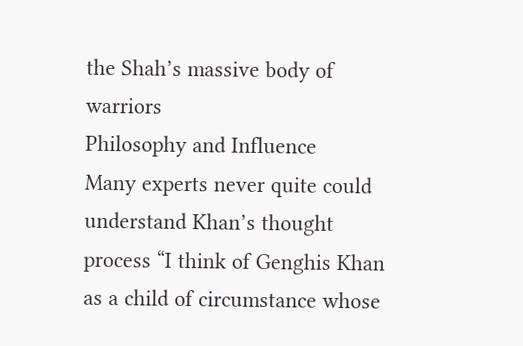the Shah’s massive body of warriors
Philosophy and Influence
Many experts never quite could understand Khan’s thought process “I think of Genghis Khan as a child of circumstance whose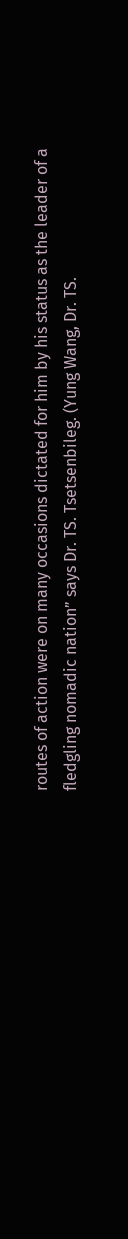routes of action were on many occasions dictated for him by his status as the leader of a fledgling nomadic nation” says Dr. TS. Tsetsenbileg. (Yung Wang, Dr. TS.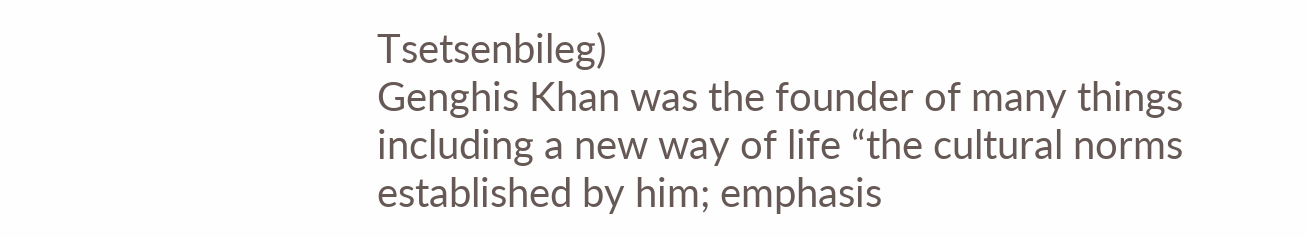Tsetsenbileg)
Genghis Khan was the founder of many things including a new way of life “the cultural norms established by him; emphasis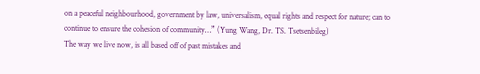on a peaceful neighbourhood, government by law, universalism, equal rights and respect for nature; can to continue to ensure the cohesion of community…” (Yung Wang, Dr. TS. Tsetsenbileg)
The way we live now, is all based off of past mistakes and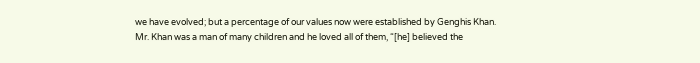we have evolved; but a percentage of our values now were established by Genghis Khan.
Mr. Khan was a man of many children and he loved all of them, “[he] believed the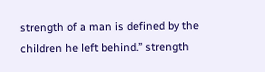strength of a man is defined by the children he left behind.” strength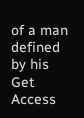of a man defined by his
Get Access